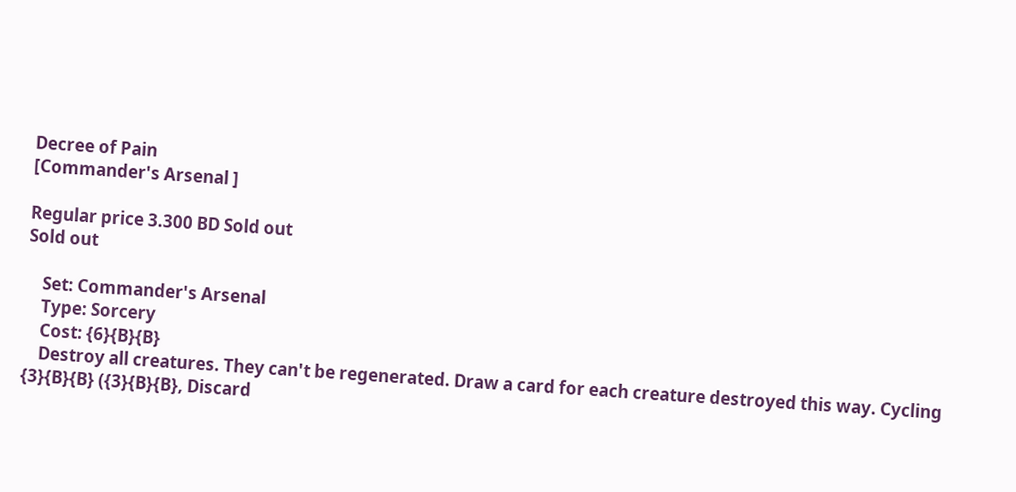Decree of Pain
[Commander's Arsenal ]

Regular price 3.300 BD Sold out
Sold out

    Set: Commander's Arsenal
    Type: Sorcery
    Cost: {6}{B}{B}
    Destroy all creatures. They can't be regenerated. Draw a card for each creature destroyed this way. Cycling {3}{B}{B} ({3}{B}{B}, Discard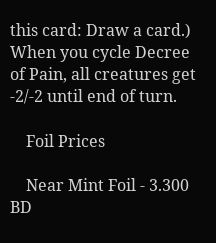this card: Draw a card.) When you cycle Decree of Pain, all creatures get -2/-2 until end of turn.

    Foil Prices

    Near Mint Foil - 3.300 BD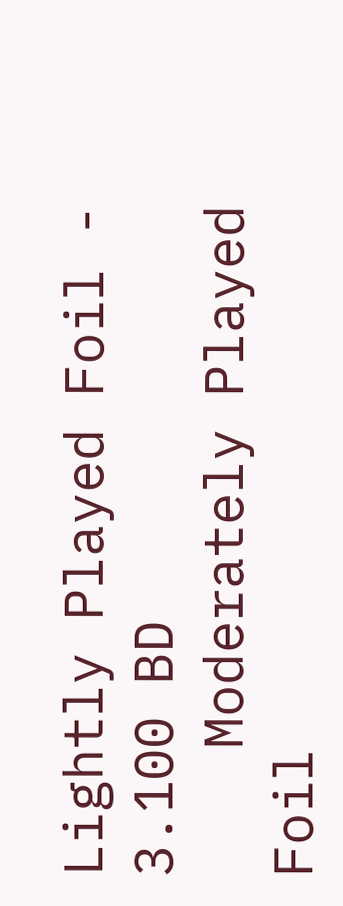Lightly Played Foil - 3.100 BD
    Moderately Played Foil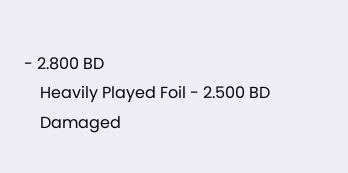- 2.800 BD
    Heavily Played Foil - 2.500 BD
    Damaged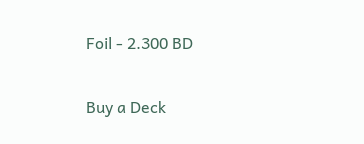Foil - 2.300 BD

Buy a Deck